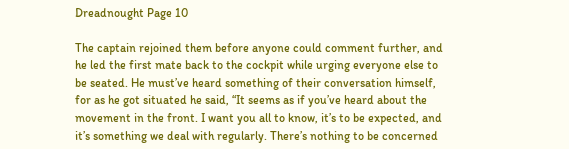Dreadnought Page 10

The captain rejoined them before anyone could comment further, and he led the first mate back to the cockpit while urging everyone else to be seated. He must’ve heard something of their conversation himself, for as he got situated he said, “It seems as if you’ve heard about the movement in the front. I want you all to know, it’s to be expected, and it’s something we deal with regularly. There’s nothing to be concerned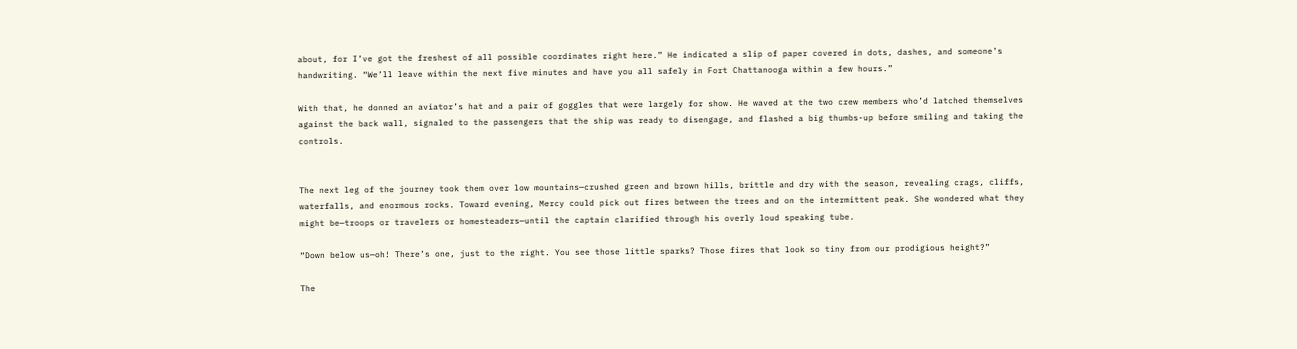about, for I’ve got the freshest of all possible coordinates right here.” He indicated a slip of paper covered in dots, dashes, and someone’s handwriting. “We’ll leave within the next five minutes and have you all safely in Fort Chattanooga within a few hours.”

With that, he donned an aviator’s hat and a pair of goggles that were largely for show. He waved at the two crew members who’d latched themselves against the back wall, signaled to the passengers that the ship was ready to disengage, and flashed a big thumbs-up before smiling and taking the controls.


The next leg of the journey took them over low mountains—crushed green and brown hills, brittle and dry with the season, revealing crags, cliffs, waterfalls, and enormous rocks. Toward evening, Mercy could pick out fires between the trees and on the intermittent peak. She wondered what they might be—troops or travelers or homesteaders—until the captain clarified through his overly loud speaking tube.

“Down below us—oh! There’s one, just to the right. You see those little sparks? Those fires that look so tiny from our prodigious height?”

The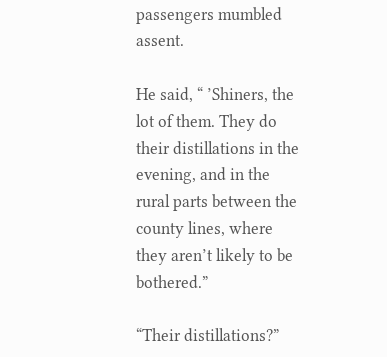passengers mumbled assent.

He said, “ ’Shiners, the lot of them. They do their distillations in the evening, and in the rural parts between the county lines, where they aren’t likely to be bothered.”

“Their distillations?”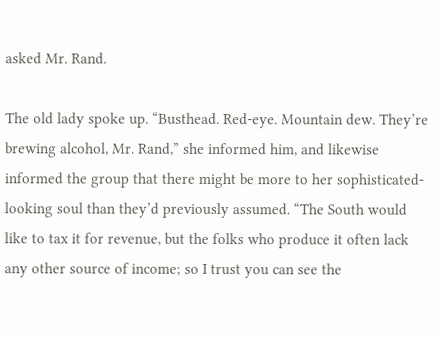asked Mr. Rand.

The old lady spoke up. “Busthead. Red-eye. Mountain dew. They’re brewing alcohol, Mr. Rand,” she informed him, and likewise informed the group that there might be more to her sophisticated-looking soul than they’d previously assumed. “The South would like to tax it for revenue, but the folks who produce it often lack any other source of income; so I trust you can see the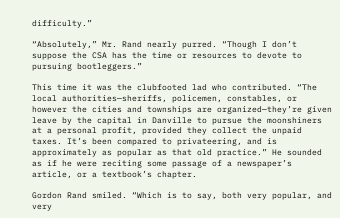difficulty.”

“Absolutely,” Mr. Rand nearly purred. “Though I don’t suppose the CSA has the time or resources to devote to pursuing bootleggers.”

This time it was the clubfooted lad who contributed. “The local authorities—sheriffs, policemen, constables, or however the cities and townships are organized—they’re given leave by the capital in Danville to pursue the moonshiners at a personal profit, provided they collect the unpaid taxes. It’s been compared to privateering, and is approximately as popular as that old practice.” He sounded as if he were reciting some passage of a newspaper’s article, or a textbook’s chapter.

Gordon Rand smiled. “Which is to say, both very popular, and very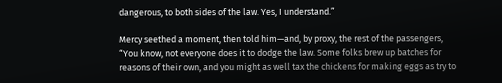dangerous, to both sides of the law. Yes, I understand.”

Mercy seethed a moment, then told him—and, by proxy, the rest of the passengers, “You know, not everyone does it to dodge the law. Some folks brew up batches for reasons of their own, and you might as well tax the chickens for making eggs as try to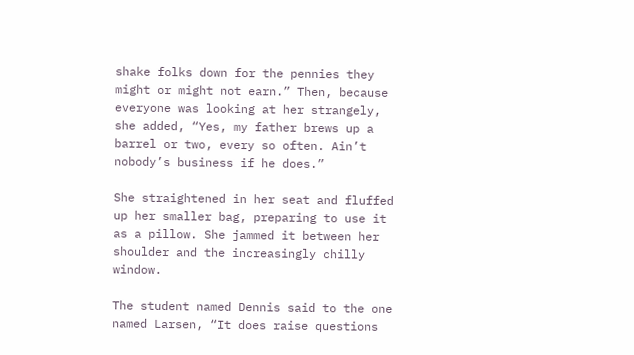shake folks down for the pennies they might or might not earn.” Then, because everyone was looking at her strangely, she added, “Yes, my father brews up a barrel or two, every so often. Ain’t nobody’s business if he does.”

She straightened in her seat and fluffed up her smaller bag, preparing to use it as a pillow. She jammed it between her shoulder and the increasingly chilly window.

The student named Dennis said to the one named Larsen, “It does raise questions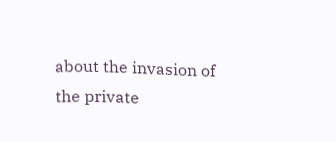about the invasion of the private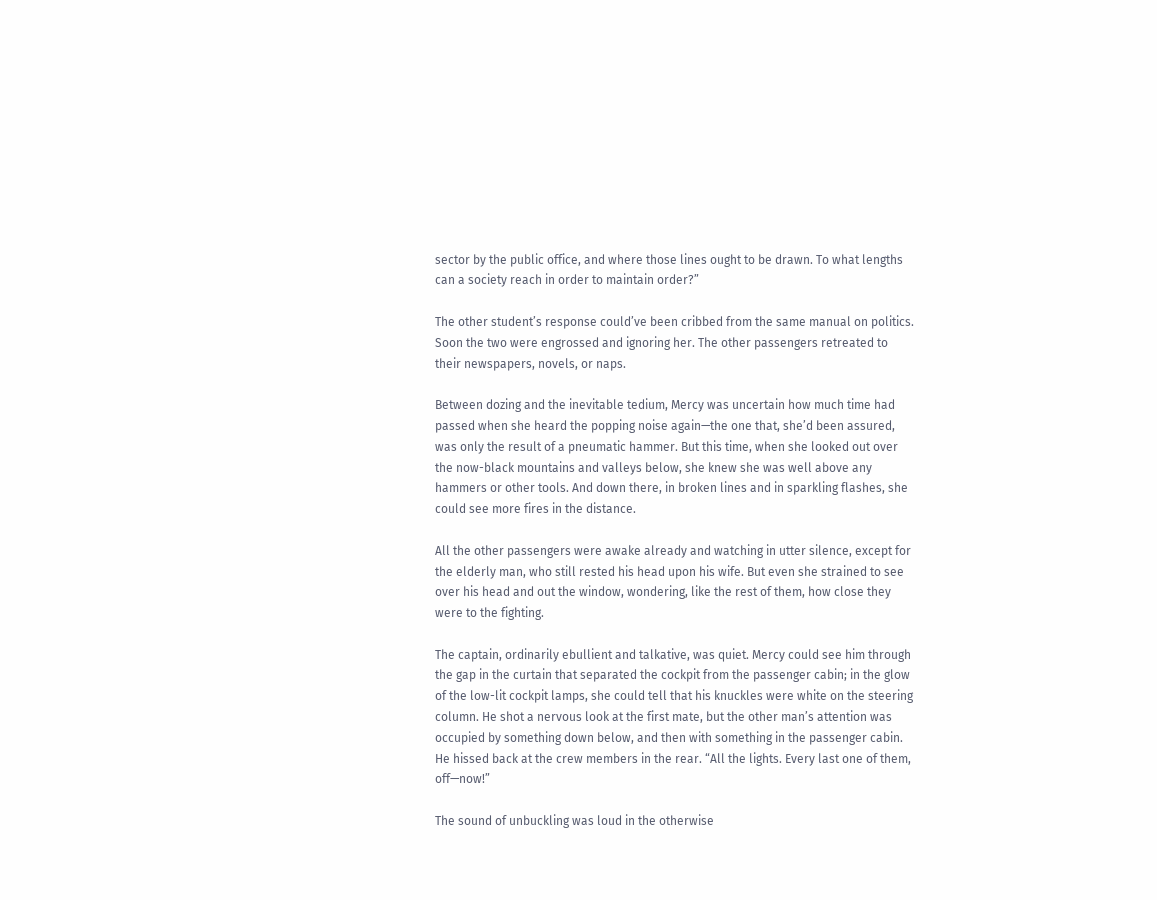sector by the public office, and where those lines ought to be drawn. To what lengths can a society reach in order to maintain order?”

The other student’s response could’ve been cribbed from the same manual on politics. Soon the two were engrossed and ignoring her. The other passengers retreated to their newspapers, novels, or naps.

Between dozing and the inevitable tedium, Mercy was uncertain how much time had passed when she heard the popping noise again—the one that, she’d been assured, was only the result of a pneumatic hammer. But this time, when she looked out over the now-black mountains and valleys below, she knew she was well above any hammers or other tools. And down there, in broken lines and in sparkling flashes, she could see more fires in the distance.

All the other passengers were awake already and watching in utter silence, except for the elderly man, who still rested his head upon his wife. But even she strained to see over his head and out the window, wondering, like the rest of them, how close they were to the fighting.

The captain, ordinarily ebullient and talkative, was quiet. Mercy could see him through the gap in the curtain that separated the cockpit from the passenger cabin; in the glow of the low-lit cockpit lamps, she could tell that his knuckles were white on the steering column. He shot a nervous look at the first mate, but the other man’s attention was occupied by something down below, and then with something in the passenger cabin. He hissed back at the crew members in the rear. “All the lights. Every last one of them, off—now!”

The sound of unbuckling was loud in the otherwise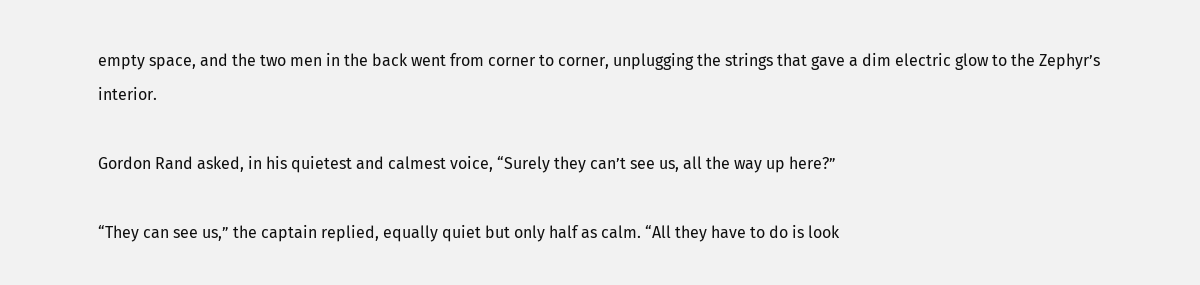empty space, and the two men in the back went from corner to corner, unplugging the strings that gave a dim electric glow to the Zephyr’s interior.

Gordon Rand asked, in his quietest and calmest voice, “Surely they can’t see us, all the way up here?”

“They can see us,” the captain replied, equally quiet but only half as calm. “All they have to do is look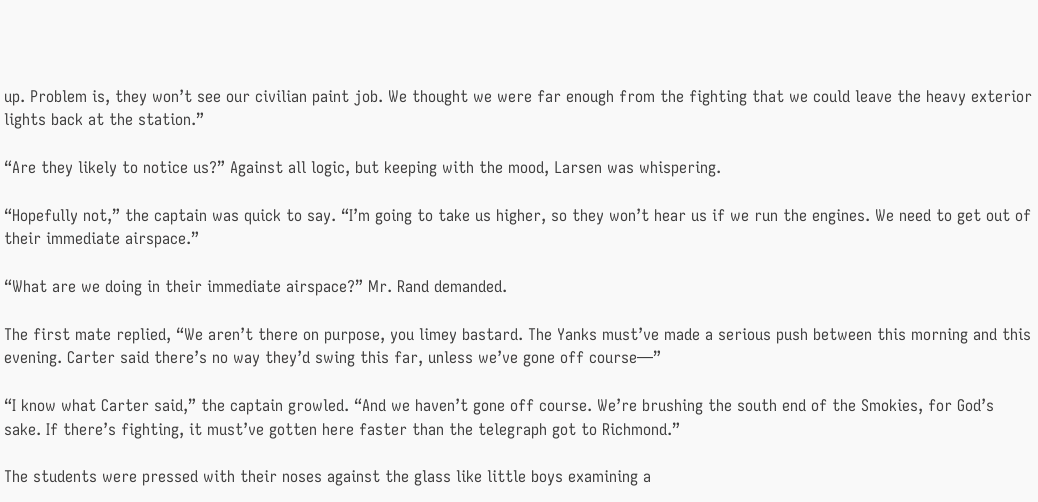up. Problem is, they won’t see our civilian paint job. We thought we were far enough from the fighting that we could leave the heavy exterior lights back at the station.”

“Are they likely to notice us?” Against all logic, but keeping with the mood, Larsen was whispering.

“Hopefully not,” the captain was quick to say. “I’m going to take us higher, so they won’t hear us if we run the engines. We need to get out of their immediate airspace.”

“What are we doing in their immediate airspace?” Mr. Rand demanded.

The first mate replied, “We aren’t there on purpose, you limey bastard. The Yanks must’ve made a serious push between this morning and this evening. Carter said there’s no way they’d swing this far, unless we’ve gone off course—”

“I know what Carter said,” the captain growled. “And we haven’t gone off course. We’re brushing the south end of the Smokies, for God’s sake. If there’s fighting, it must’ve gotten here faster than the telegraph got to Richmond.”

The students were pressed with their noses against the glass like little boys examining a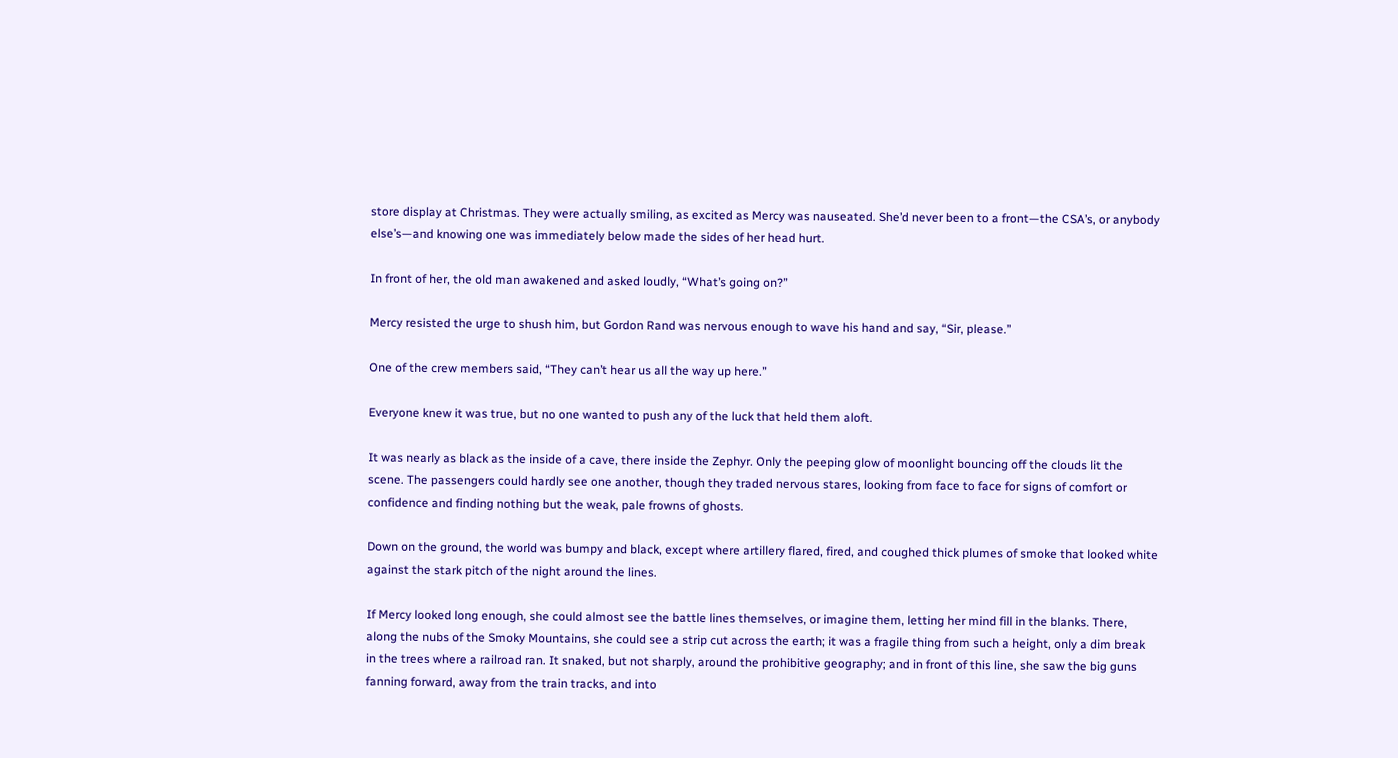store display at Christmas. They were actually smiling, as excited as Mercy was nauseated. She’d never been to a front—the CSA’s, or anybody else’s—and knowing one was immediately below made the sides of her head hurt.

In front of her, the old man awakened and asked loudly, “What’s going on?”

Mercy resisted the urge to shush him, but Gordon Rand was nervous enough to wave his hand and say, “Sir, please.”

One of the crew members said, “They can’t hear us all the way up here.”

Everyone knew it was true, but no one wanted to push any of the luck that held them aloft.

It was nearly as black as the inside of a cave, there inside the Zephyr. Only the peeping glow of moonlight bouncing off the clouds lit the scene. The passengers could hardly see one another, though they traded nervous stares, looking from face to face for signs of comfort or confidence and finding nothing but the weak, pale frowns of ghosts.

Down on the ground, the world was bumpy and black, except where artillery flared, fired, and coughed thick plumes of smoke that looked white against the stark pitch of the night around the lines.

If Mercy looked long enough, she could almost see the battle lines themselves, or imagine them, letting her mind fill in the blanks. There, along the nubs of the Smoky Mountains, she could see a strip cut across the earth; it was a fragile thing from such a height, only a dim break in the trees where a railroad ran. It snaked, but not sharply, around the prohibitive geography; and in front of this line, she saw the big guns fanning forward, away from the train tracks, and into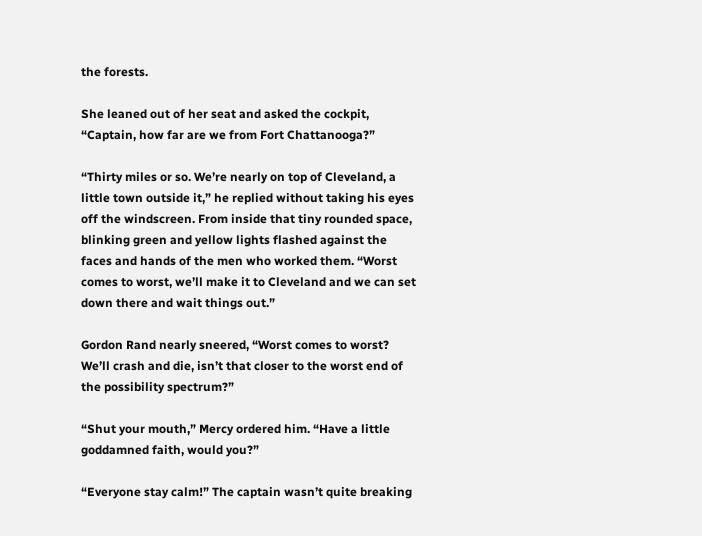the forests.

She leaned out of her seat and asked the cockpit, “Captain, how far are we from Fort Chattanooga?”

“Thirty miles or so. We’re nearly on top of Cleveland, a little town outside it,” he replied without taking his eyes off the windscreen. From inside that tiny rounded space, blinking green and yellow lights flashed against the faces and hands of the men who worked them. “Worst comes to worst, we’ll make it to Cleveland and we can set down there and wait things out.”

Gordon Rand nearly sneered, “Worst comes to worst? We’ll crash and die, isn’t that closer to the worst end of the possibility spectrum?”

“Shut your mouth,” Mercy ordered him. “Have a little goddamned faith, would you?”

“Everyone stay calm!” The captain wasn’t quite breaking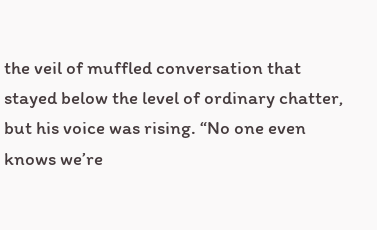the veil of muffled conversation that stayed below the level of ordinary chatter, but his voice was rising. “No one even knows we’re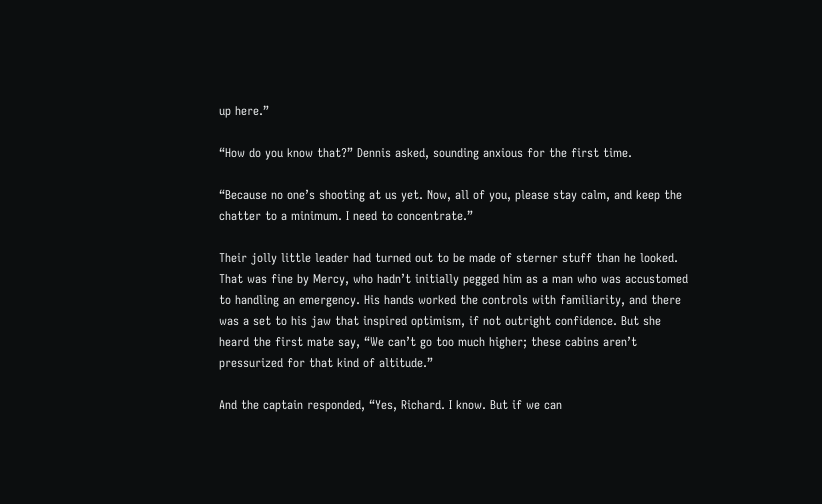up here.”

“How do you know that?” Dennis asked, sounding anxious for the first time.

“Because no one’s shooting at us yet. Now, all of you, please stay calm, and keep the chatter to a minimum. I need to concentrate.”

Their jolly little leader had turned out to be made of sterner stuff than he looked. That was fine by Mercy, who hadn’t initially pegged him as a man who was accustomed to handling an emergency. His hands worked the controls with familiarity, and there was a set to his jaw that inspired optimism, if not outright confidence. But she heard the first mate say, “We can’t go too much higher; these cabins aren’t pressurized for that kind of altitude.”

And the captain responded, “Yes, Richard. I know. But if we can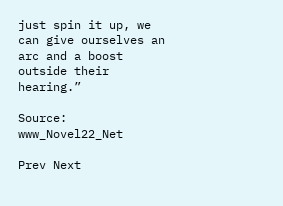just spin it up, we can give ourselves an arc and a boost outside their hearing.”

Source: www_Novel22_Net

Prev Next